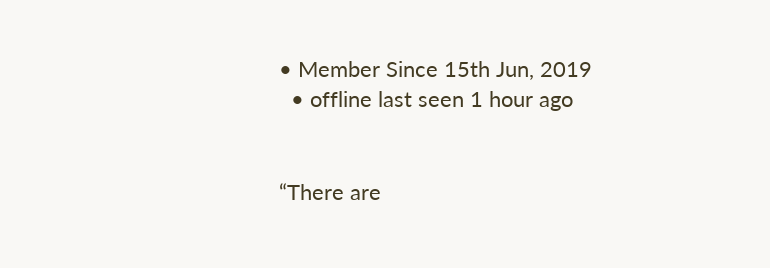• Member Since 15th Jun, 2019
  • offline last seen 1 hour ago


“There are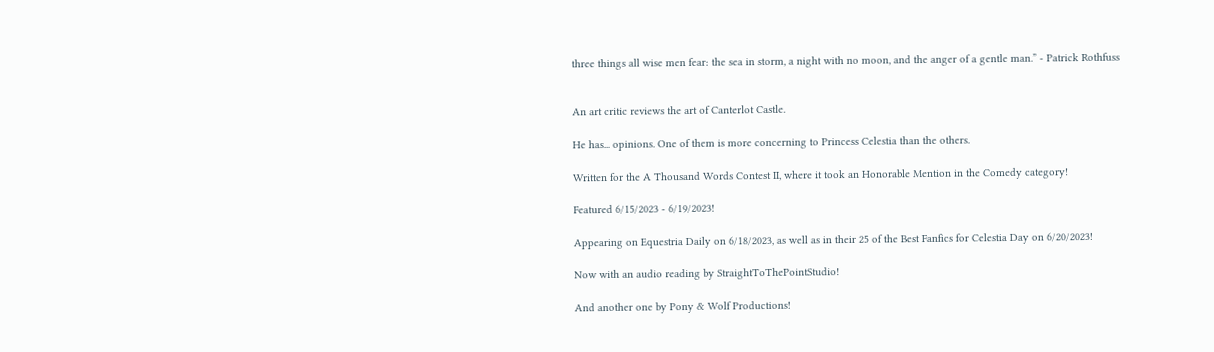three things all wise men fear: the sea in storm, a night with no moon, and the anger of a gentle man.” - Patrick Rothfuss


An art critic reviews the art of Canterlot Castle.

He has... opinions. One of them is more concerning to Princess Celestia than the others.

Written for the A Thousand Words Contest II, where it took an Honorable Mention in the Comedy category!

Featured 6/15/2023 - 6/19/2023!

Appearing on Equestria Daily on 6/18/2023, as well as in their 25 of the Best Fanfics for Celestia Day on 6/20/2023!

Now with an audio reading by StraightToThePointStudio!

And another one by Pony & Wolf Productions!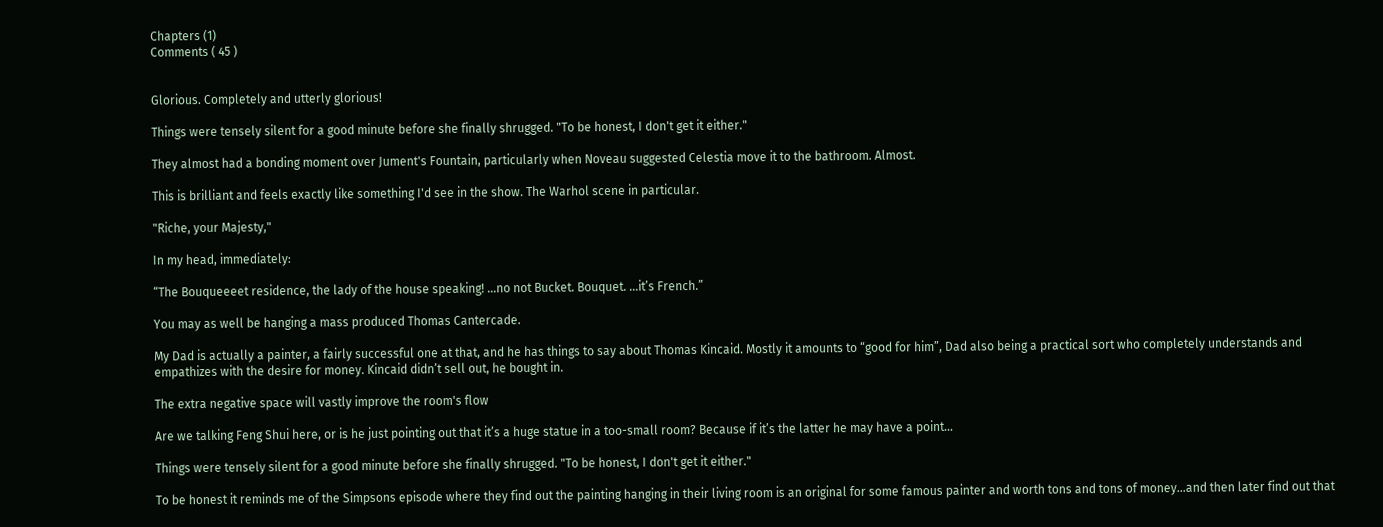Chapters (1)
Comments ( 45 )


Glorious. Completely and utterly glorious!

Things were tensely silent for a good minute before she finally shrugged. "To be honest, I don't get it either."

They almost had a bonding moment over Jument's Fountain, particularly when Noveau suggested Celestia move it to the bathroom. Almost.

This is brilliant and feels exactly like something I'd see in the show. The Warhol scene in particular.

"Riche, your Majesty,"

In my head, immediately:

“The Bouqueeeet residence, the lady of the house speaking! …no not Bucket. Bouquet. …it’s French.”

You may as well be hanging a mass produced Thomas Cantercade.

My Dad is actually a painter, a fairly successful one at that, and he has things to say about Thomas Kincaid. Mostly it amounts to “good for him”, Dad also being a practical sort who completely understands and empathizes with the desire for money. Kincaid didn’t sell out, he bought in.

The extra negative space will vastly improve the room's flow

Are we talking Feng Shui here, or is he just pointing out that it’s a huge statue in a too-small room? Because if it’s the latter he may have a point…

Things were tensely silent for a good minute before she finally shrugged. "To be honest, I don't get it either."

To be honest it reminds me of the Simpsons episode where they find out the painting hanging in their living room is an original for some famous painter and worth tons and tons of money…and then later find out that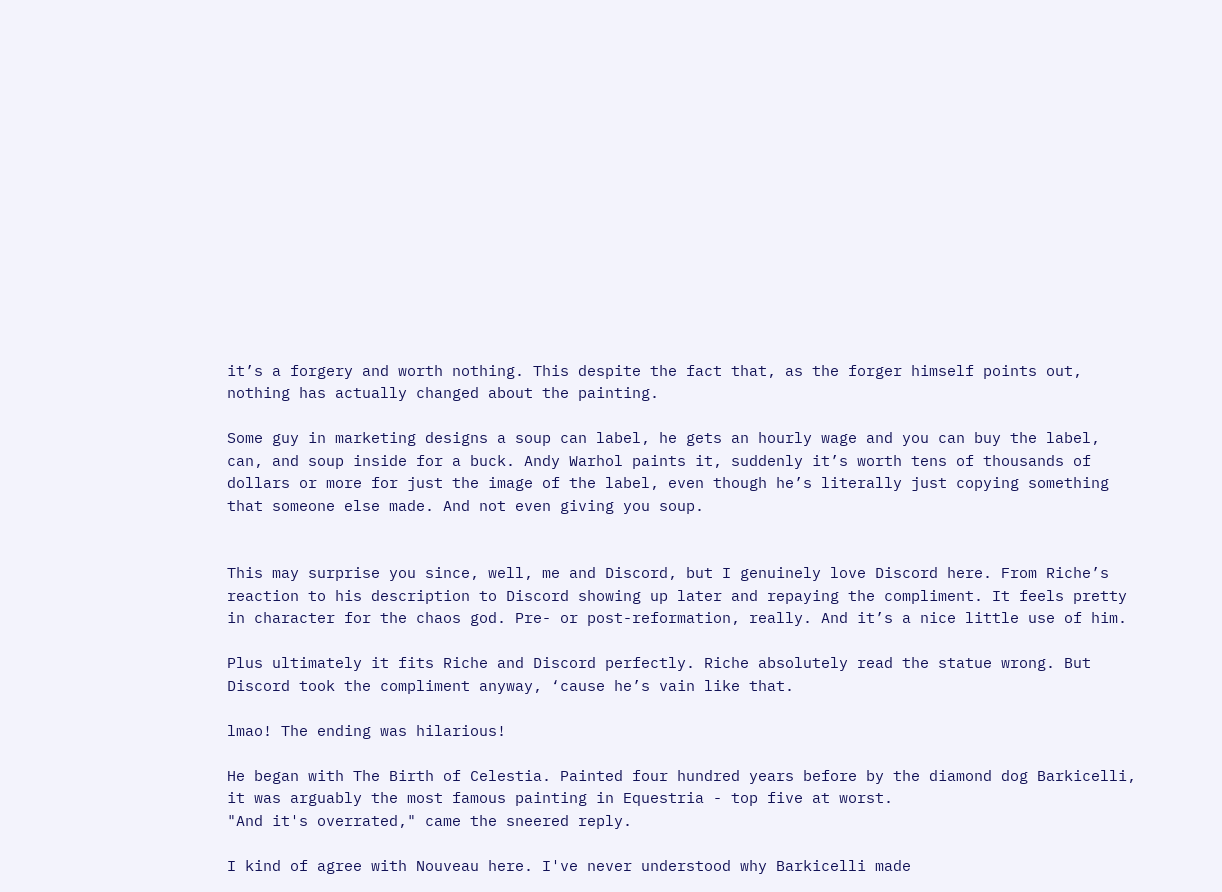it’s a forgery and worth nothing. This despite the fact that, as the forger himself points out, nothing has actually changed about the painting.

Some guy in marketing designs a soup can label, he gets an hourly wage and you can buy the label, can, and soup inside for a buck. Andy Warhol paints it, suddenly it’s worth tens of thousands of dollars or more for just the image of the label, even though he’s literally just copying something that someone else made. And not even giving you soup.


This may surprise you since, well, me and Discord, but I genuinely love Discord here. From Riche’s reaction to his description to Discord showing up later and repaying the compliment. It feels pretty in character for the chaos god. Pre- or post-reformation, really. And it’s a nice little use of him.

Plus ultimately it fits Riche and Discord perfectly. Riche absolutely read the statue wrong. But Discord took the compliment anyway, ‘cause he’s vain like that.

lmao! The ending was hilarious!

He began with The Birth of Celestia. Painted four hundred years before by the diamond dog Barkicelli, it was arguably the most famous painting in Equestria - top five at worst.
"And it's overrated," came the sneered reply.

I kind of agree with Nouveau here. I've never understood why Barkicelli made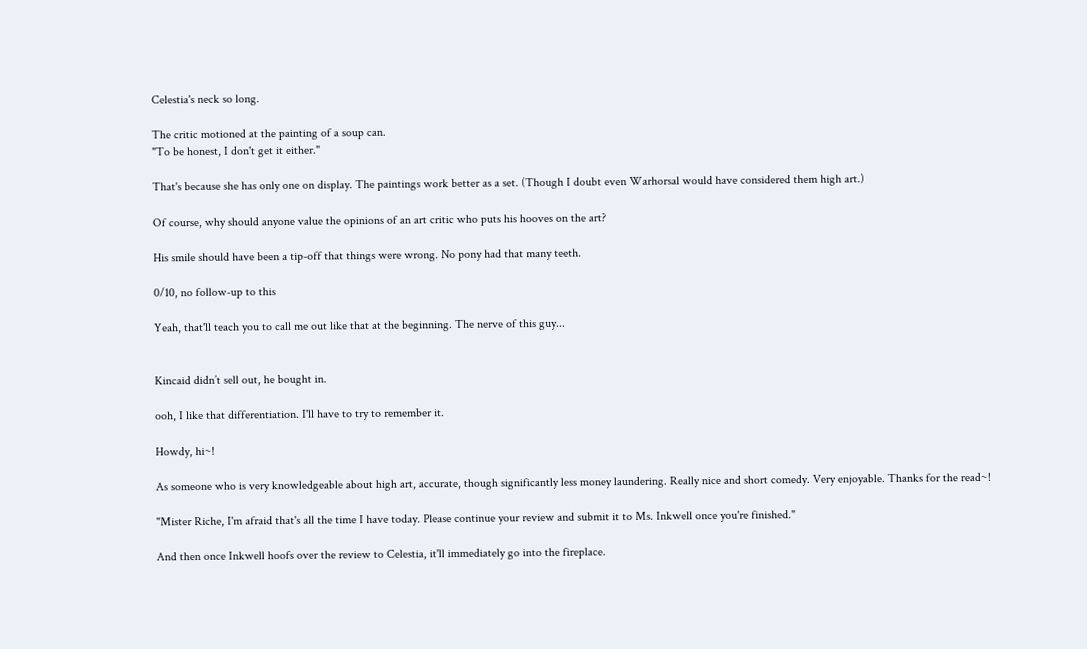Celestia's neck so long.

The critic motioned at the painting of a soup can.
"To be honest, I don't get it either."

That's because she has only one on display. The paintings work better as a set. (Though I doubt even Warhorsal would have considered them high art.)

Of course, why should anyone value the opinions of an art critic who puts his hooves on the art?

His smile should have been a tip-off that things were wrong. No pony had that many teeth.

0/10, no follow-up to this

Yeah, that'll teach you to call me out like that at the beginning. The nerve of this guy...


Kincaid didn’t sell out, he bought in.

ooh, I like that differentiation. I'll have to try to remember it.

Howdy, hi~!

As someone who is very knowledgeable about high art, accurate, though significantly less money laundering. Really nice and short comedy. Very enjoyable. Thanks for the read~!

"Mister Riche, I'm afraid that's all the time I have today. Please continue your review and submit it to Ms. Inkwell once you're finished."

And then once Inkwell hoofs over the review to Celestia, it'll immediately go into the fireplace.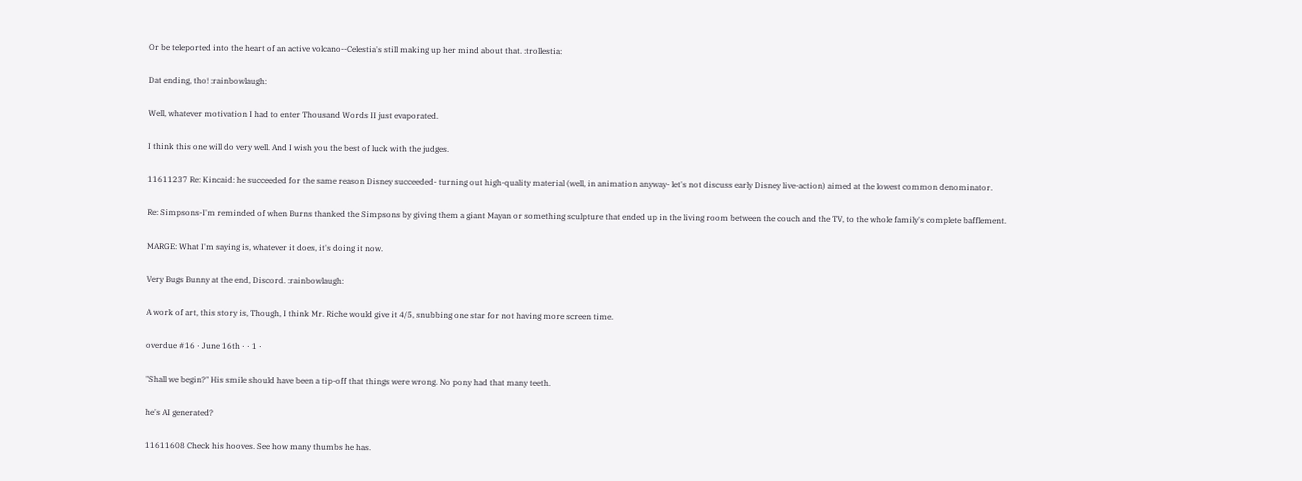Or be teleported into the heart of an active volcano--Celestia's still making up her mind about that. :trollestia:

Dat ending, tho! :rainbowlaugh:

Well, whatever motivation I had to enter Thousand Words II just evaporated.

I think this one will do very well. And I wish you the best of luck with the judges.

11611237 Re: Kincaid: he succeeded for the same reason Disney succeeded- turning out high-quality material (well, in animation anyway- let's not discuss early Disney live-action) aimed at the lowest common denominator.

Re: Simpsons-I'm reminded of when Burns thanked the Simpsons by giving them a giant Mayan or something sculpture that ended up in the living room between the couch and the TV, to the whole family's complete bafflement.

MARGE: What I'm saying is, whatever it does, it's doing it now.

Very Bugs Bunny at the end, Discord. :rainbowlaugh:

A work of art, this story is, Though, I think Mr. Riche would give it 4/5, snubbing one star for not having more screen time.

overdue #16 · June 16th · · 1 ·

"Shall we begin?" His smile should have been a tip-off that things were wrong. No pony had that many teeth.

he's AI generated?

11611608 Check his hooves. See how many thumbs he has.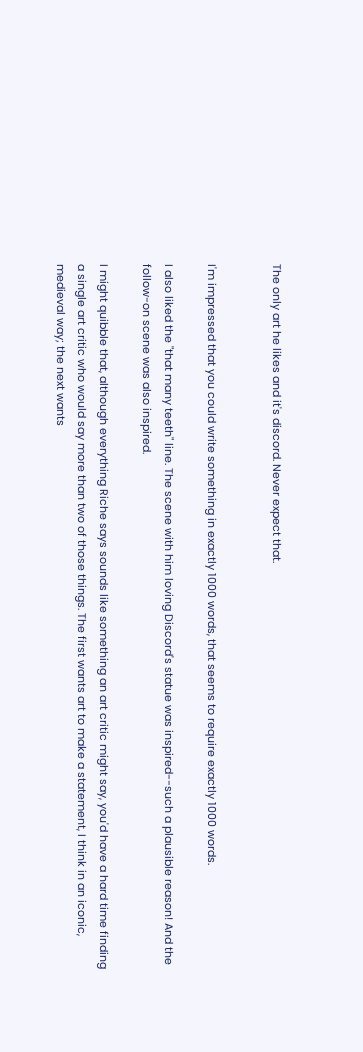The only art he likes and it's discord. Never expect that.


I'm impressed that you could write something in exactly 1000 words, that seems to require exactly 1000 words.

I also liked the "that many teeth" line. The scene with him loving Discord's statue was inspired--such a plausible reason! And the follow-on scene was also inspired.

I might quibble that, although everything Riche says sounds like something an art critic might say, you'd have a hard time finding a single art critic who would say more than two of those things. The first wants art to make a statement, I think in an iconic, medieval way; the next wants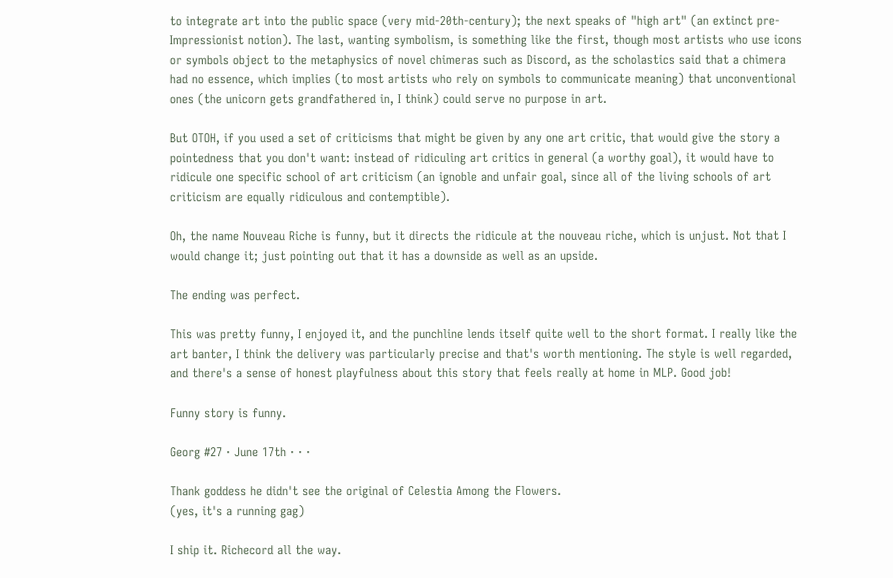to integrate art into the public space (very mid-20th-century); the next speaks of "high art" (an extinct pre-Impressionist notion). The last, wanting symbolism, is something like the first, though most artists who use icons or symbols object to the metaphysics of novel chimeras such as Discord, as the scholastics said that a chimera had no essence, which implies (to most artists who rely on symbols to communicate meaning) that unconventional ones (the unicorn gets grandfathered in, I think) could serve no purpose in art.

But OTOH, if you used a set of criticisms that might be given by any one art critic, that would give the story a pointedness that you don't want: instead of ridiculing art critics in general (a worthy goal), it would have to ridicule one specific school of art criticism (an ignoble and unfair goal, since all of the living schools of art criticism are equally ridiculous and contemptible).

Oh, the name Nouveau Riche is funny, but it directs the ridicule at the nouveau riche, which is unjust. Not that I would change it; just pointing out that it has a downside as well as an upside.

The ending was perfect.

This was pretty funny, I enjoyed it, and the punchline lends itself quite well to the short format. I really like the art banter, I think the delivery was particularly precise and that's worth mentioning. The style is well regarded, and there's a sense of honest playfulness about this story that feels really at home in MLP. Good job!

Funny story is funny.

Georg #27 · June 17th · · ·

Thank goddess he didn't see the original of Celestia Among the Flowers.
(yes, it's a running gag)

I ship it. Richecord all the way.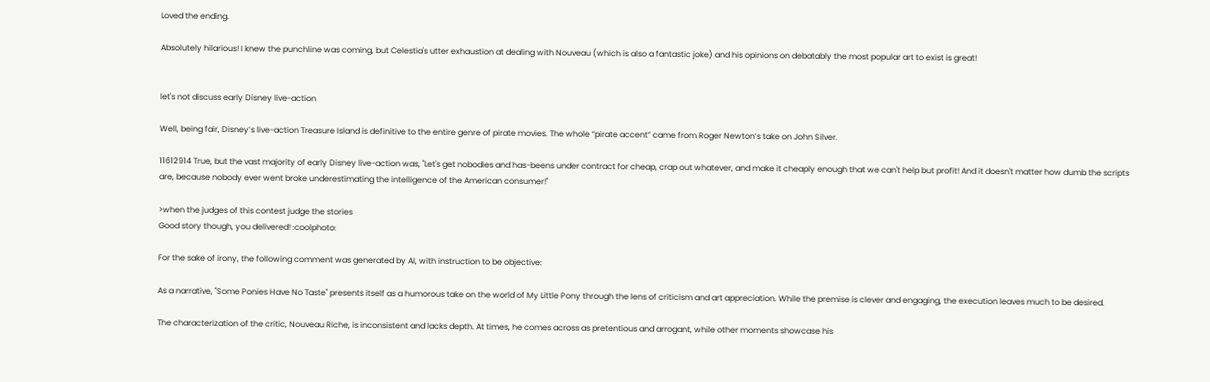Loved the ending.

Absolutely hilarious! I knew the punchline was coming, but Celestia's utter exhaustion at dealing with Nouveau (which is also a fantastic joke) and his opinions on debatably the most popular art to exist is great!


let's not discuss early Disney live-action

Well, being fair, Disney’s live-action Treasure Island is definitive to the entire genre of pirate movies. The whole “pirate accent” came from Roger Newton’s take on John Silver.

11612914 True, but the vast majority of early Disney live-action was, "Let's get nobodies and has-beens under contract for cheap, crap out whatever, and make it cheaply enough that we can't help but profit! And it doesn't matter how dumb the scripts are, because nobody ever went broke underestimating the intelligence of the American consumer!"

>when the judges of this contest judge the stories
Good story though, you delivered! :coolphoto:

For the sake of irony, the following comment was generated by AI, with instruction to be objective:

As a narrative, "Some Ponies Have No Taste" presents itself as a humorous take on the world of My Little Pony through the lens of criticism and art appreciation. While the premise is clever and engaging, the execution leaves much to be desired.

The characterization of the critic, Nouveau Riche, is inconsistent and lacks depth. At times, he comes across as pretentious and arrogant, while other moments showcase his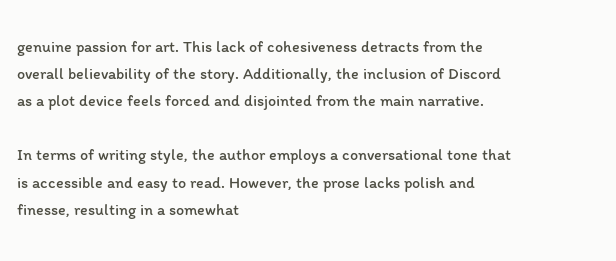genuine passion for art. This lack of cohesiveness detracts from the overall believability of the story. Additionally, the inclusion of Discord as a plot device feels forced and disjointed from the main narrative.

In terms of writing style, the author employs a conversational tone that is accessible and easy to read. However, the prose lacks polish and finesse, resulting in a somewhat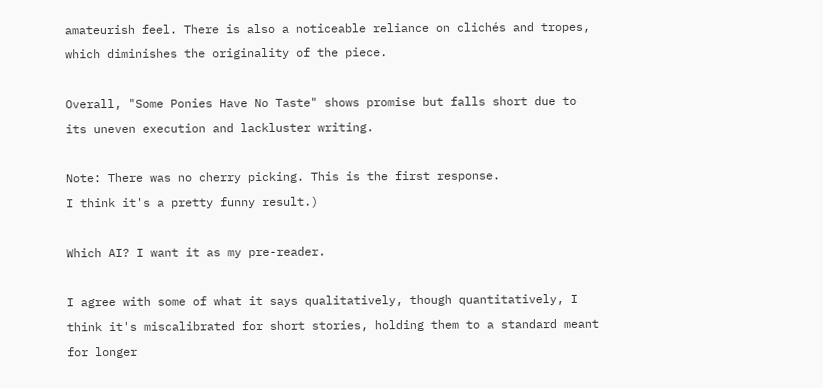amateurish feel. There is also a noticeable reliance on clichés and tropes, which diminishes the originality of the piece.

Overall, "Some Ponies Have No Taste" shows promise but falls short due to its uneven execution and lackluster writing.

Note: There was no cherry picking. This is the first response.
I think it's a pretty funny result.)

Which AI? I want it as my pre-reader.

I agree with some of what it says qualitatively, though quantitatively, I think it's miscalibrated for short stories, holding them to a standard meant for longer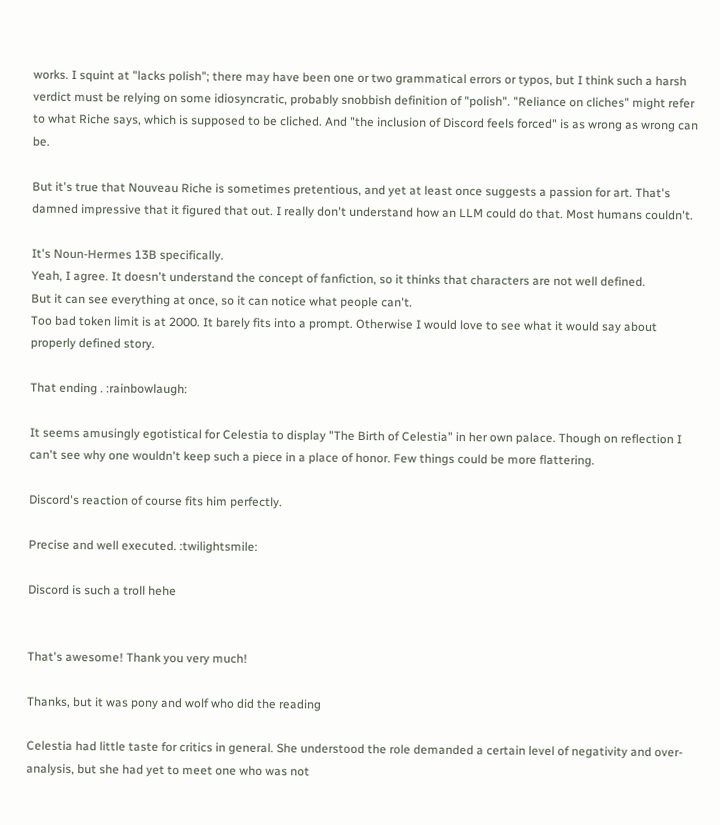works. I squint at "lacks polish"; there may have been one or two grammatical errors or typos, but I think such a harsh verdict must be relying on some idiosyncratic, probably snobbish definition of "polish". "Reliance on cliches" might refer to what Riche says, which is supposed to be cliched. And "the inclusion of Discord feels forced" is as wrong as wrong can be.

But it's true that Nouveau Riche is sometimes pretentious, and yet at least once suggests a passion for art. That's damned impressive that it figured that out. I really don't understand how an LLM could do that. Most humans couldn't.

It's Noun-Hermes 13B specifically.
Yeah, I agree. It doesn't understand the concept of fanfiction, so it thinks that characters are not well defined.
But it can see everything at once, so it can notice what people can't.
Too bad token limit is at 2000. It barely fits into a prompt. Otherwise I would love to see what it would say about properly defined story.

That ending . :rainbowlaugh:

It seems amusingly egotistical for Celestia to display "The Birth of Celestia" in her own palace. Though on reflection I can't see why one wouldn't keep such a piece in a place of honor. Few things could be more flattering.

Discord's reaction of course fits him perfectly.

Precise and well executed. :twilightsmile:

Discord is such a troll hehe


That's awesome! Thank you very much!

Thanks, but it was pony and wolf who did the reading

Celestia had little taste for critics in general. She understood the role demanded a certain level of negativity and over-analysis, but she had yet to meet one who was not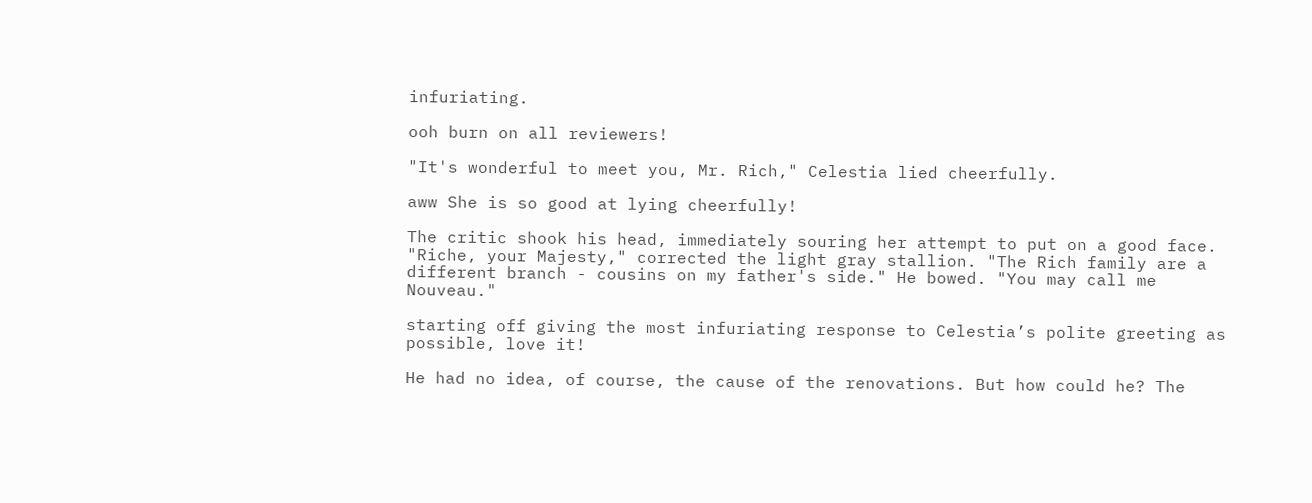infuriating.

ooh burn on all reviewers!

"It's wonderful to meet you, Mr. Rich," Celestia lied cheerfully.

aww She is so good at lying cheerfully!

The critic shook his head, immediately souring her attempt to put on a good face. "Riche, your Majesty," corrected the light gray stallion. "The Rich family are a different branch - cousins on my father's side." He bowed. "You may call me Nouveau."

starting off giving the most infuriating response to Celestia’s polite greeting as possible, love it!

He had no idea, of course, the cause of the renovations. But how could he? The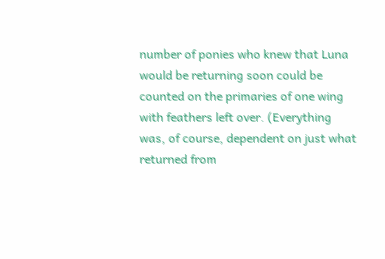number of ponies who knew that Luna would be returning soon could be counted on the primaries of one wing with feathers left over. (Everything was, of course, dependent on just what returned from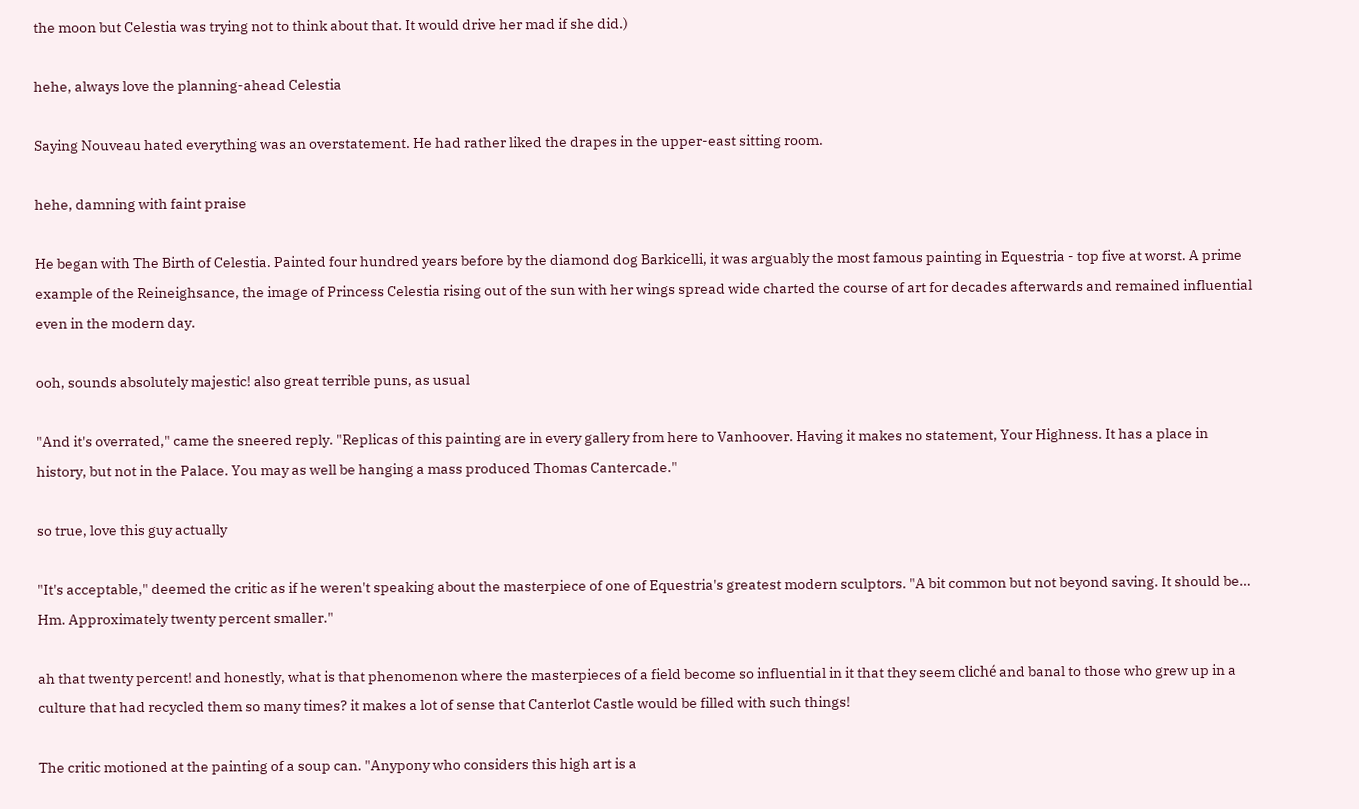the moon but Celestia was trying not to think about that. It would drive her mad if she did.)

hehe, always love the planning-ahead Celestia

Saying Nouveau hated everything was an overstatement. He had rather liked the drapes in the upper-east sitting room.

hehe, damning with faint praise

He began with The Birth of Celestia. Painted four hundred years before by the diamond dog Barkicelli, it was arguably the most famous painting in Equestria - top five at worst. A prime example of the Reineighsance, the image of Princess Celestia rising out of the sun with her wings spread wide charted the course of art for decades afterwards and remained influential even in the modern day.

ooh, sounds absolutely majestic! also great terrible puns, as usual

"And it's overrated," came the sneered reply. "Replicas of this painting are in every gallery from here to Vanhoover. Having it makes no statement, Your Highness. It has a place in history, but not in the Palace. You may as well be hanging a mass produced Thomas Cantercade."

so true, love this guy actually

"It's acceptable," deemed the critic as if he weren't speaking about the masterpiece of one of Equestria's greatest modern sculptors. "A bit common but not beyond saving. It should be… Hm. Approximately twenty percent smaller."

ah that twenty percent! and honestly, what is that phenomenon where the masterpieces of a field become so influential in it that they seem cliché and banal to those who grew up in a culture that had recycled them so many times? it makes a lot of sense that Canterlot Castle would be filled with such things!

The critic motioned at the painting of a soup can. "Anypony who considers this high art is a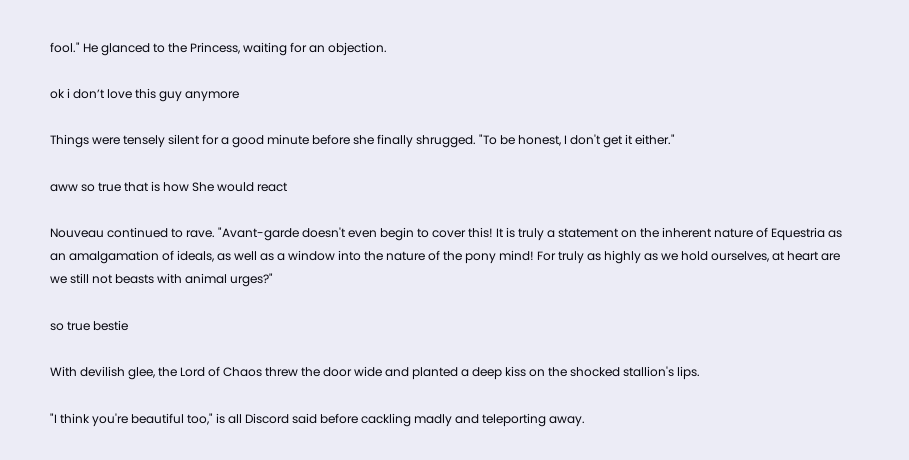fool." He glanced to the Princess, waiting for an objection.

ok i don’t love this guy anymore

Things were tensely silent for a good minute before she finally shrugged. "To be honest, I don't get it either."

aww so true that is how She would react

Nouveau continued to rave. "Avant-garde doesn't even begin to cover this! It is truly a statement on the inherent nature of Equestria as an amalgamation of ideals, as well as a window into the nature of the pony mind! For truly as highly as we hold ourselves, at heart are we still not beasts with animal urges?"

so true bestie

With devilish glee, the Lord of Chaos threw the door wide and planted a deep kiss on the shocked stallion's lips.

"I think you're beautiful too," is all Discord said before cackling madly and teleporting away.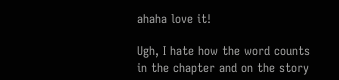ahaha love it!

Ugh, I hate how the word counts in the chapter and on the story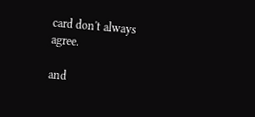card don't always agree.

and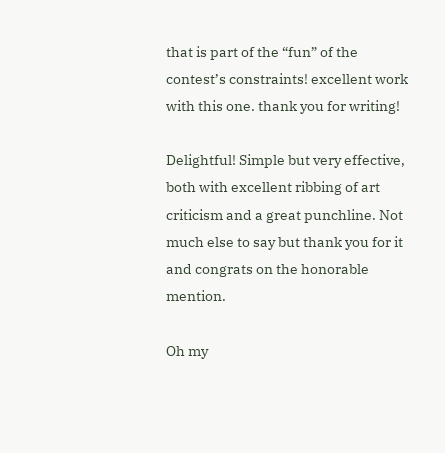that is part of the “fun” of the contest’s constraints! excellent work with this one. thank you for writing!

Delightful! Simple but very effective, both with excellent ribbing of art criticism and a great punchline. Not much else to say but thank you for it and congrats on the honorable mention.

Oh my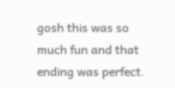gosh this was so much fun and that ending was perfect.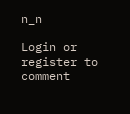n_n

Login or register to comment